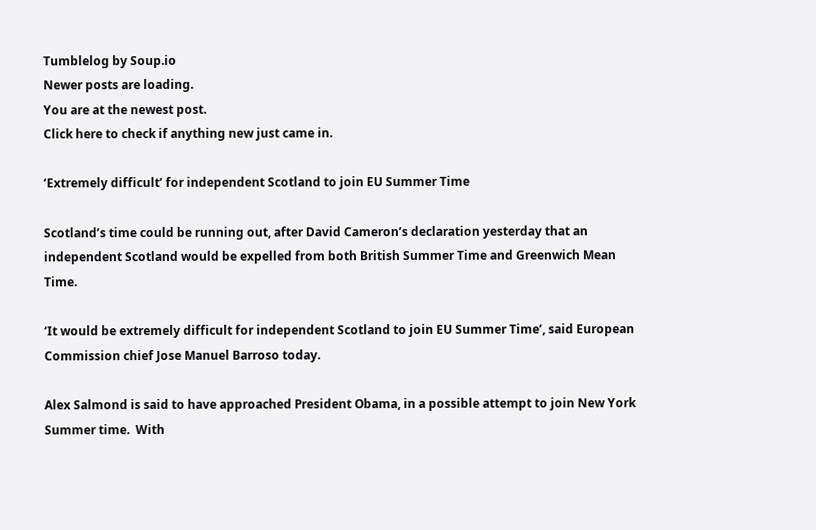Tumblelog by Soup.io
Newer posts are loading.
You are at the newest post.
Click here to check if anything new just came in.

‘Extremely difficult’ for independent Scotland to join EU Summer Time

Scotland’s time could be running out, after David Cameron’s declaration yesterday that an independent Scotland would be expelled from both British Summer Time and Greenwich Mean Time.

‘It would be extremely difficult for independent Scotland to join EU Summer Time’, said European Commission chief Jose Manuel Barroso today.

Alex Salmond is said to have approached President Obama, in a possible attempt to join New York Summer time.  With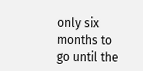only six months to go until the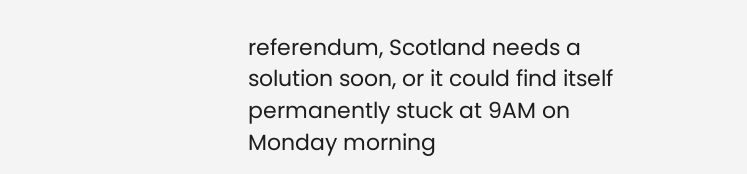referendum, Scotland needs a solution soon, or it could find itself permanently stuck at 9AM on Monday morning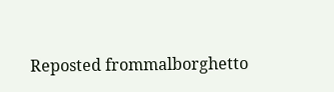Reposted frommalborghetto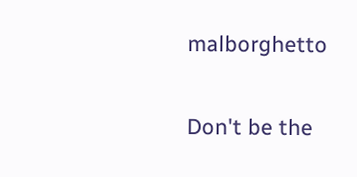malborghetto

Don't be the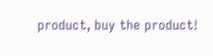product, buy the product!